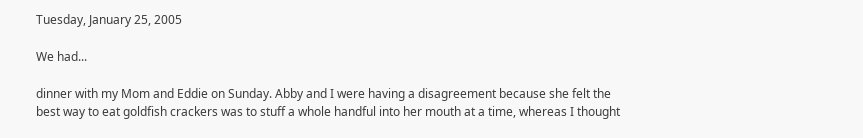Tuesday, January 25, 2005

We had...

dinner with my Mom and Eddie on Sunday. Abby and I were having a disagreement because she felt the best way to eat goldfish crackers was to stuff a whole handful into her mouth at a time, whereas I thought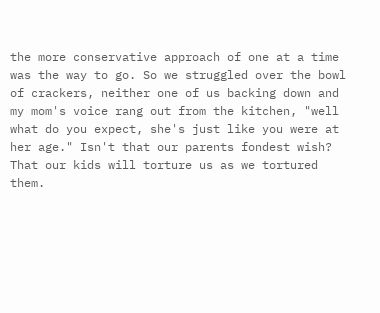the more conservative approach of one at a time was the way to go. So we struggled over the bowl of crackers, neither one of us backing down and my mom's voice rang out from the kitchen, "well what do you expect, she's just like you were at her age." Isn't that our parents fondest wish? That our kids will torture us as we tortured them.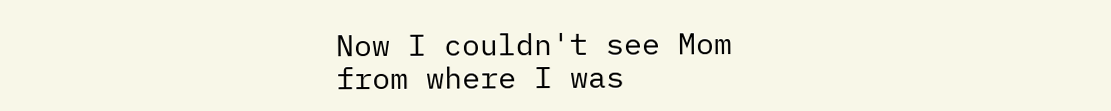Now I couldn't see Mom from where I was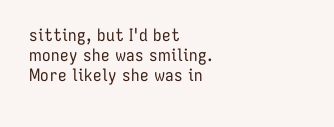sitting, but I'd bet money she was smiling. More likely she was in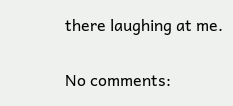there laughing at me.

No comments: